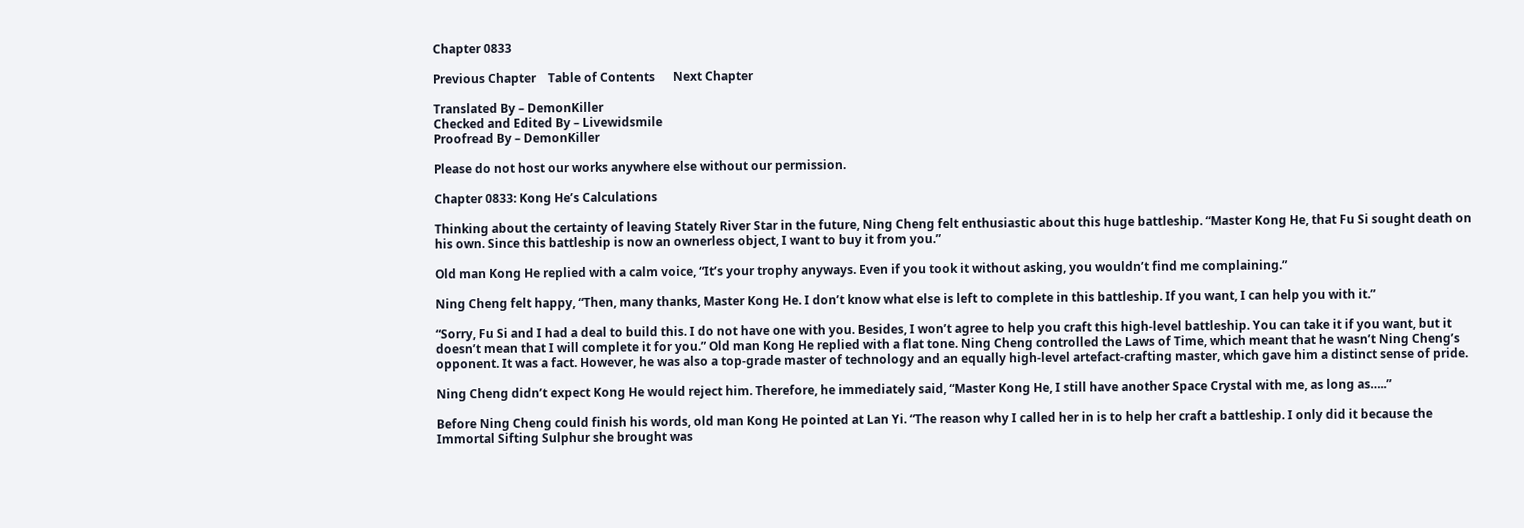Chapter 0833

Previous Chapter    Table of Contents      Next Chapter

Translated By – DemonKiller
Checked and Edited By – Livewidsmile
Proofread By – DemonKiller

Please do not host our works anywhere else without our permission.

Chapter 0833: Kong He’s Calculations

Thinking about the certainty of leaving Stately River Star in the future, Ning Cheng felt enthusiastic about this huge battleship. “Master Kong He, that Fu Si sought death on his own. Since this battleship is now an ownerless object, I want to buy it from you.”

Old man Kong He replied with a calm voice, “It’s your trophy anyways. Even if you took it without asking, you wouldn’t find me complaining.”

Ning Cheng felt happy, “Then, many thanks, Master Kong He. I don’t know what else is left to complete in this battleship. If you want, I can help you with it.”

“Sorry, Fu Si and I had a deal to build this. I do not have one with you. Besides, I won’t agree to help you craft this high-level battleship. You can take it if you want, but it doesn’t mean that I will complete it for you.” Old man Kong He replied with a flat tone. Ning Cheng controlled the Laws of Time, which meant that he wasn’t Ning Cheng’s opponent. It was a fact. However, he was also a top-grade master of technology and an equally high-level artefact-crafting master, which gave him a distinct sense of pride.

Ning Cheng didn’t expect Kong He would reject him. Therefore, he immediately said, “Master Kong He, I still have another Space Crystal with me, as long as…..”

Before Ning Cheng could finish his words, old man Kong He pointed at Lan Yi. “The reason why I called her in is to help her craft a battleship. I only did it because the Immortal Sifting Sulphur she brought was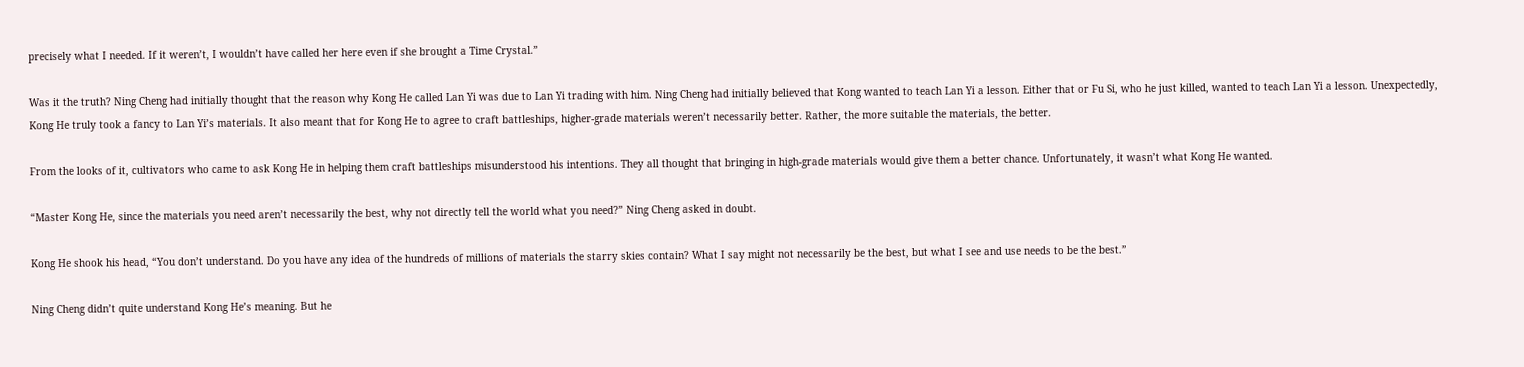precisely what I needed. If it weren’t, I wouldn’t have called her here even if she brought a Time Crystal.”

Was it the truth? Ning Cheng had initially thought that the reason why Kong He called Lan Yi was due to Lan Yi trading with him. Ning Cheng had initially believed that Kong wanted to teach Lan Yi a lesson. Either that or Fu Si, who he just killed, wanted to teach Lan Yi a lesson. Unexpectedly, Kong He truly took a fancy to Lan Yi’s materials. It also meant that for Kong He to agree to craft battleships, higher-grade materials weren’t necessarily better. Rather, the more suitable the materials, the better.

From the looks of it, cultivators who came to ask Kong He in helping them craft battleships misunderstood his intentions. They all thought that bringing in high-grade materials would give them a better chance. Unfortunately, it wasn’t what Kong He wanted.

“Master Kong He, since the materials you need aren’t necessarily the best, why not directly tell the world what you need?” Ning Cheng asked in doubt.

Kong He shook his head, “You don’t understand. Do you have any idea of the hundreds of millions of materials the starry skies contain? What I say might not necessarily be the best, but what I see and use needs to be the best.”

Ning Cheng didn’t quite understand Kong He’s meaning. But he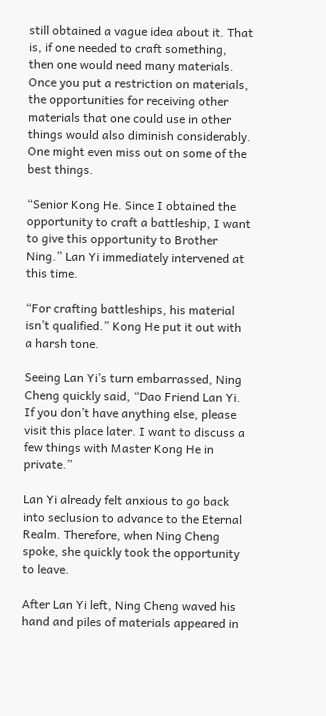still obtained a vague idea about it. That is, if one needed to craft something, then one would need many materials. Once you put a restriction on materials, the opportunities for receiving other materials that one could use in other things would also diminish considerably. One might even miss out on some of the best things.

“Senior Kong He. Since I obtained the opportunity to craft a battleship, I want to give this opportunity to Brother Ning.” Lan Yi immediately intervened at this time.

“For crafting battleships, his material isn’t qualified.” Kong He put it out with a harsh tone.

Seeing Lan Yi’s turn embarrassed, Ning Cheng quickly said, “Dao Friend Lan Yi. If you don’t have anything else, please visit this place later. I want to discuss a few things with Master Kong He in private.”

Lan Yi already felt anxious to go back into seclusion to advance to the Eternal Realm. Therefore, when Ning Cheng spoke, she quickly took the opportunity to leave.

After Lan Yi left, Ning Cheng waved his hand and piles of materials appeared in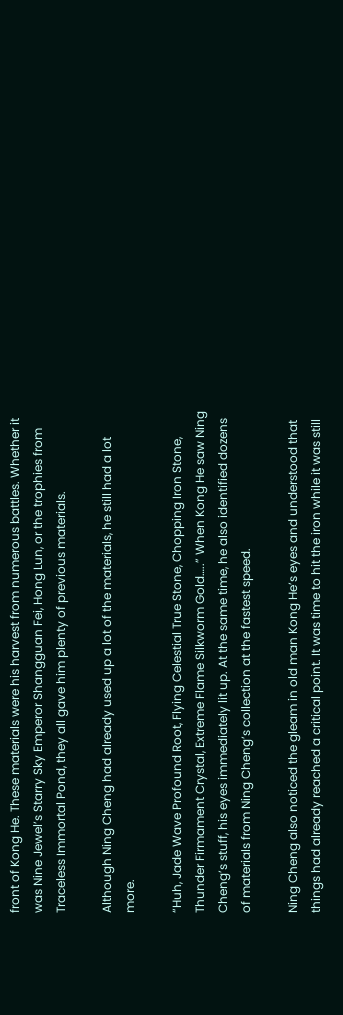front of Kong He. These materials were his harvest from numerous battles. Whether it was Nine Jewel’s Starry Sky Emperor Shangguan Fei, Hong Lun, or the trophies from Traceless Immortal Pond, they all gave him plenty of previous materials.

Although Ning Cheng had already used up a lot of the materials, he still had a lot more.

“Huh, Jade Wave Profound Root, Flying Celestial True Stone, Chopping Iron Stone, Thunder Firmament Crystal, Extreme Flame Silkworm Gold…..” When Kong He saw Ning Cheng’s stuff, his eyes immediately lit up. At the same time, he also identified dozens of materials from Ning Cheng’s collection at the fastest speed.

Ning Cheng also noticed the gleam in old man Kong He’s eyes and understood that things had already reached a critical point. It was time to hit the iron while it was still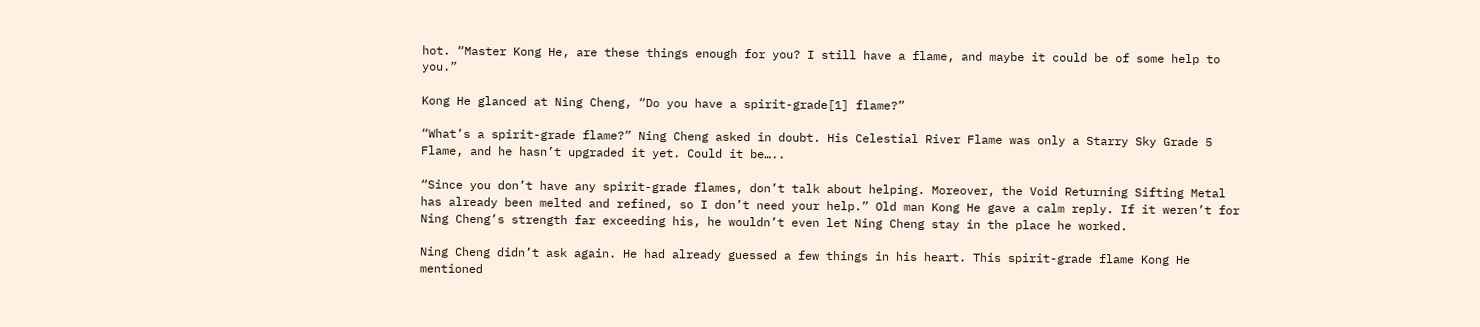hot. “Master Kong He, are these things enough for you? I still have a flame, and maybe it could be of some help to you.”

Kong He glanced at Ning Cheng, “Do you have a spirit-grade[1] flame?”

“What’s a spirit-grade flame?” Ning Cheng asked in doubt. His Celestial River Flame was only a Starry Sky Grade 5 Flame, and he hasn’t upgraded it yet. Could it be…..

“Since you don’t have any spirit-grade flames, don’t talk about helping. Moreover, the Void Returning Sifting Metal has already been melted and refined, so I don’t need your help.” Old man Kong He gave a calm reply. If it weren’t for Ning Cheng’s strength far exceeding his, he wouldn’t even let Ning Cheng stay in the place he worked.

Ning Cheng didn’t ask again. He had already guessed a few things in his heart. This spirit-grade flame Kong He mentioned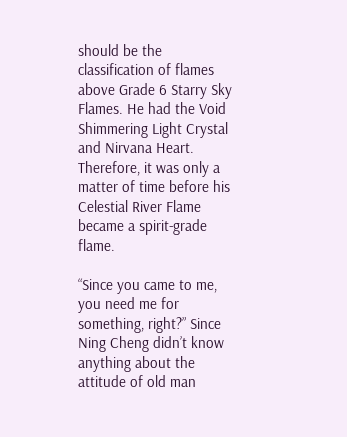should be the classification of flames above Grade 6 Starry Sky Flames. He had the Void Shimmering Light Crystal and Nirvana Heart. Therefore, it was only a matter of time before his Celestial River Flame became a spirit-grade flame.

“Since you came to me, you need me for something, right?” Since Ning Cheng didn’t know anything about the attitude of old man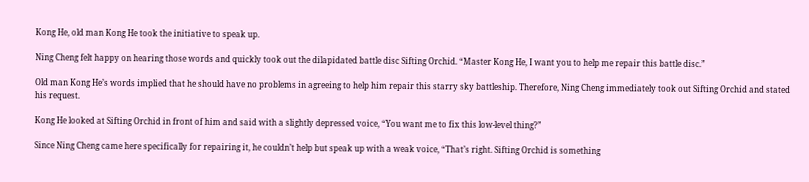Kong He, old man Kong He took the initiative to speak up.

Ning Cheng felt happy on hearing those words and quickly took out the dilapidated battle disc Sifting Orchid. “Master Kong He, I want you to help me repair this battle disc.”

Old man Kong He’s words implied that he should have no problems in agreeing to help him repair this starry sky battleship. Therefore, Ning Cheng immediately took out Sifting Orchid and stated his request.

Kong He looked at Sifting Orchid in front of him and said with a slightly depressed voice, “You want me to fix this low-level thing?”

Since Ning Cheng came here specifically for repairing it, he couldn’t help but speak up with a weak voice, “That’s right. Sifting Orchid is something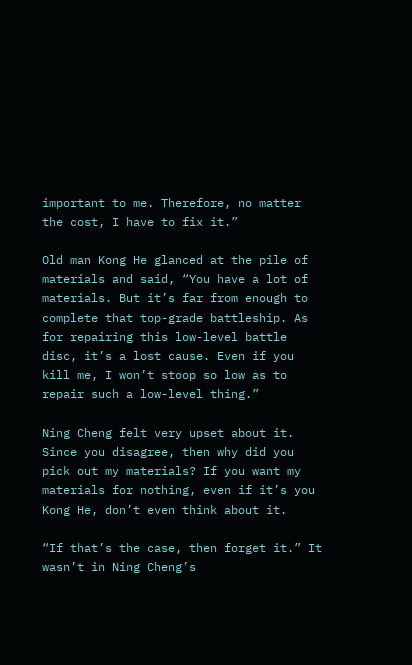important to me. Therefore, no matter the cost, I have to fix it.”

Old man Kong He glanced at the pile of materials and said, “You have a lot of materials. But it’s far from enough to complete that top-grade battleship. As for repairing this low-level battle disc, it’s a lost cause. Even if you kill me, I won’t stoop so low as to repair such a low-level thing.”

Ning Cheng felt very upset about it. Since you disagree, then why did you pick out my materials? If you want my materials for nothing, even if it’s you Kong He, don’t even think about it.

“If that’s the case, then forget it.” It wasn’t in Ning Cheng’s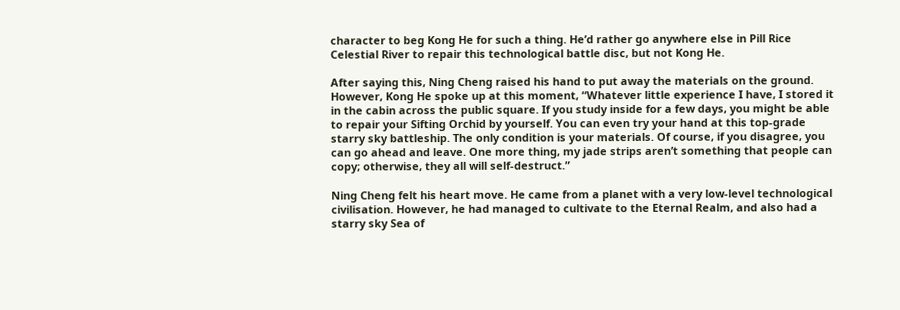character to beg Kong He for such a thing. He’d rather go anywhere else in Pill Rice Celestial River to repair this technological battle disc, but not Kong He.

After saying this, Ning Cheng raised his hand to put away the materials on the ground. However, Kong He spoke up at this moment, “Whatever little experience I have, I stored it in the cabin across the public square. If you study inside for a few days, you might be able to repair your Sifting Orchid by yourself. You can even try your hand at this top-grade starry sky battleship. The only condition is your materials. Of course, if you disagree, you can go ahead and leave. One more thing, my jade strips aren’t something that people can copy; otherwise, they all will self-destruct.”

Ning Cheng felt his heart move. He came from a planet with a very low-level technological civilisation. However, he had managed to cultivate to the Eternal Realm, and also had a starry sky Sea of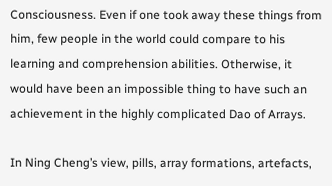Consciousness. Even if one took away these things from him, few people in the world could compare to his learning and comprehension abilities. Otherwise, it would have been an impossible thing to have such an achievement in the highly complicated Dao of Arrays.

In Ning Cheng’s view, pills, array formations, artefacts,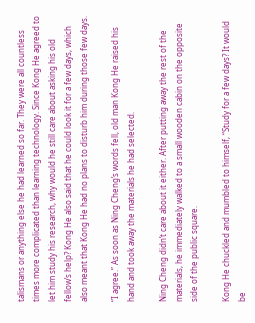talismans or anything else he had learned so far. They were all countless times more complicated than learning technology. Since Kong He agreed to let him study his research, why would he still care about asking his old fellow’s help? Kong He also said that he could look it for a few days, which also meant that Kong He had no plans to disturb him during those few days.

“I agree.” As soon as Ning Cheng’s words fell, old man Kong He raised his hand and took away the materials he had selected.

Ning Cheng didn’t care about it either. After putting away the rest of the materials, he immediately walked to a small wooden cabin on the opposite side of the public square.

Kong He chuckled and mumbled to himself, “Study for a few days? It would be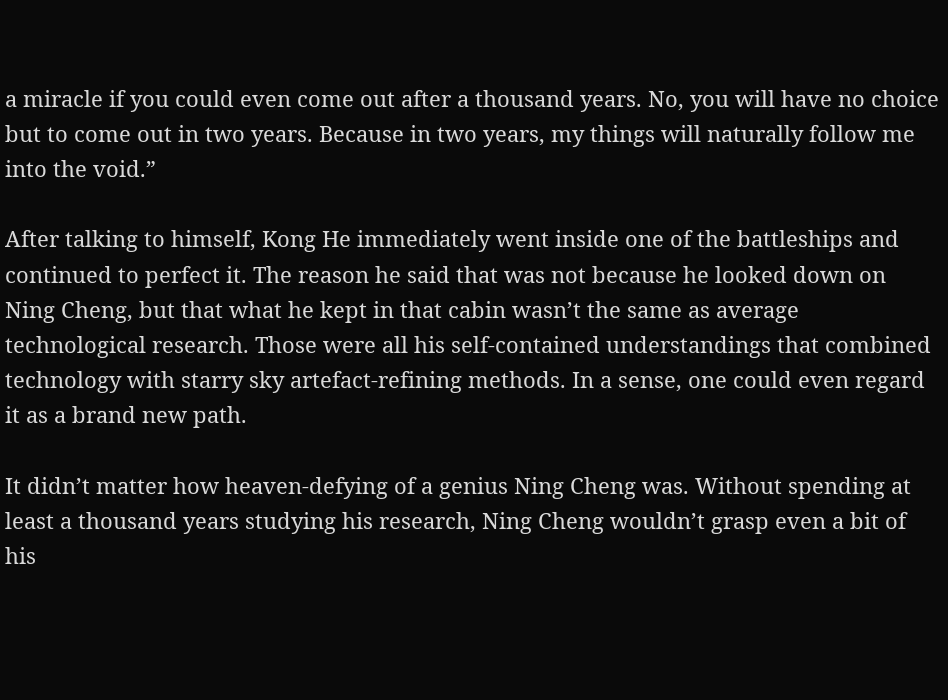a miracle if you could even come out after a thousand years. No, you will have no choice but to come out in two years. Because in two years, my things will naturally follow me into the void.”

After talking to himself, Kong He immediately went inside one of the battleships and continued to perfect it. The reason he said that was not because he looked down on Ning Cheng, but that what he kept in that cabin wasn’t the same as average technological research. Those were all his self-contained understandings that combined technology with starry sky artefact-refining methods. In a sense, one could even regard it as a brand new path.

It didn’t matter how heaven-defying of a genius Ning Cheng was. Without spending at least a thousand years studying his research, Ning Cheng wouldn’t grasp even a bit of his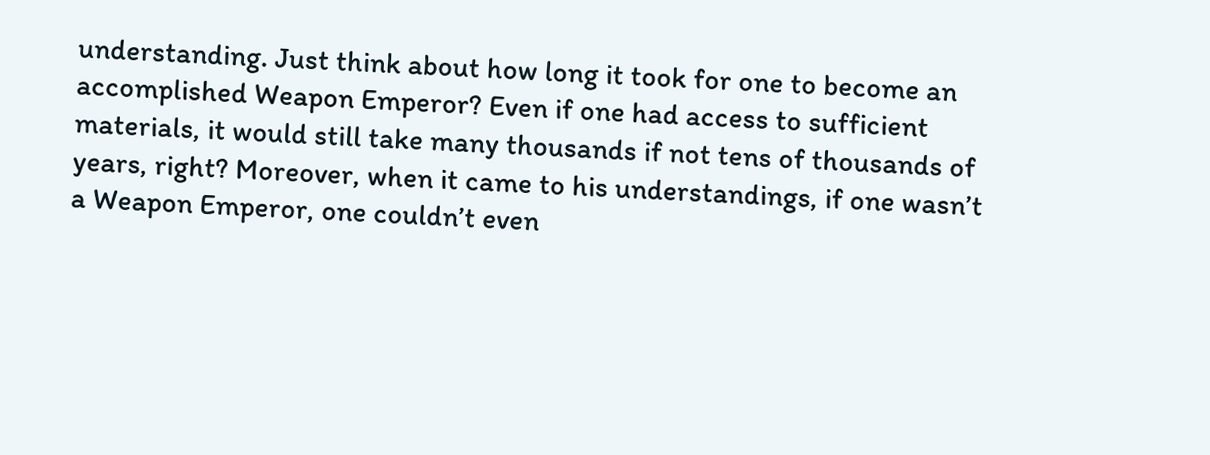understanding. Just think about how long it took for one to become an accomplished Weapon Emperor? Even if one had access to sufficient materials, it would still take many thousands if not tens of thousands of years, right? Moreover, when it came to his understandings, if one wasn’t a Weapon Emperor, one couldn’t even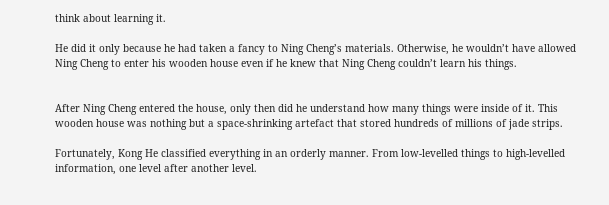think about learning it.

He did it only because he had taken a fancy to Ning Cheng’s materials. Otherwise, he wouldn’t have allowed Ning Cheng to enter his wooden house even if he knew that Ning Cheng couldn’t learn his things.


After Ning Cheng entered the house, only then did he understand how many things were inside of it. This wooden house was nothing but a space-shrinking artefact that stored hundreds of millions of jade strips.

Fortunately, Kong He classified everything in an orderly manner. From low-levelled things to high-levelled information, one level after another level.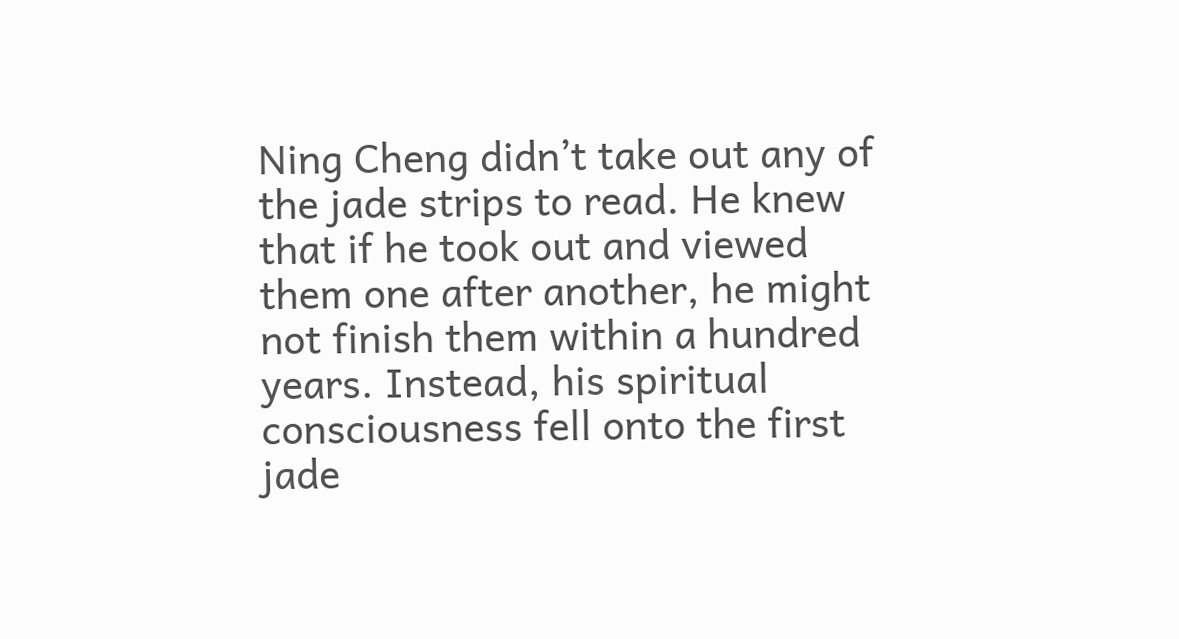Ning Cheng didn’t take out any of the jade strips to read. He knew that if he took out and viewed them one after another, he might not finish them within a hundred years. Instead, his spiritual consciousness fell onto the first jade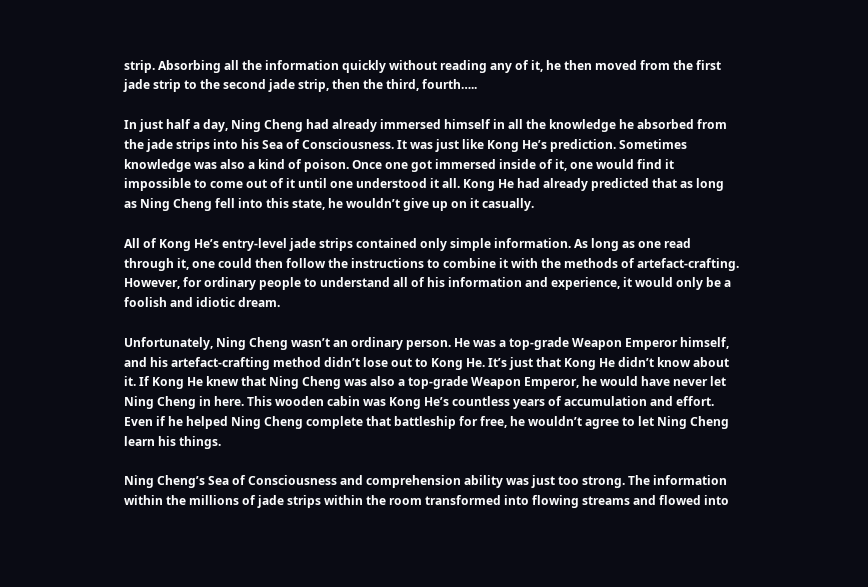strip. Absorbing all the information quickly without reading any of it, he then moved from the first jade strip to the second jade strip, then the third, fourth…..

In just half a day, Ning Cheng had already immersed himself in all the knowledge he absorbed from the jade strips into his Sea of Consciousness. It was just like Kong He’s prediction. Sometimes knowledge was also a kind of poison. Once one got immersed inside of it, one would find it impossible to come out of it until one understood it all. Kong He had already predicted that as long as Ning Cheng fell into this state, he wouldn’t give up on it casually.

All of Kong He’s entry-level jade strips contained only simple information. As long as one read through it, one could then follow the instructions to combine it with the methods of artefact-crafting. However, for ordinary people to understand all of his information and experience, it would only be a foolish and idiotic dream.

Unfortunately, Ning Cheng wasn’t an ordinary person. He was a top-grade Weapon Emperor himself, and his artefact-crafting method didn’t lose out to Kong He. It’s just that Kong He didn’t know about it. If Kong He knew that Ning Cheng was also a top-grade Weapon Emperor, he would have never let Ning Cheng in here. This wooden cabin was Kong He’s countless years of accumulation and effort. Even if he helped Ning Cheng complete that battleship for free, he wouldn’t agree to let Ning Cheng learn his things.

Ning Cheng’s Sea of Consciousness and comprehension ability was just too strong. The information within the millions of jade strips within the room transformed into flowing streams and flowed into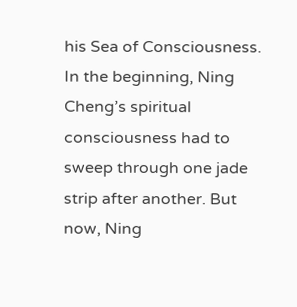his Sea of Consciousness. In the beginning, Ning Cheng’s spiritual consciousness had to sweep through one jade strip after another. But now, Ning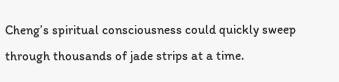Cheng’s spiritual consciousness could quickly sweep through thousands of jade strips at a time.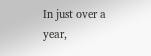In just over a year,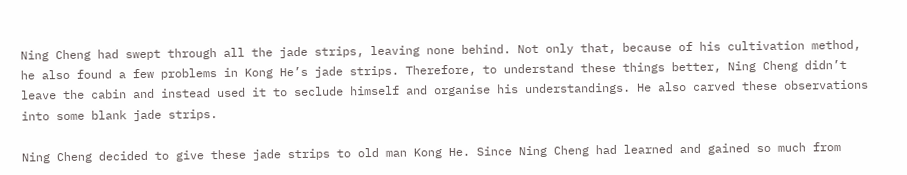Ning Cheng had swept through all the jade strips, leaving none behind. Not only that, because of his cultivation method, he also found a few problems in Kong He’s jade strips. Therefore, to understand these things better, Ning Cheng didn’t leave the cabin and instead used it to seclude himself and organise his understandings. He also carved these observations into some blank jade strips.

Ning Cheng decided to give these jade strips to old man Kong He. Since Ning Cheng had learned and gained so much from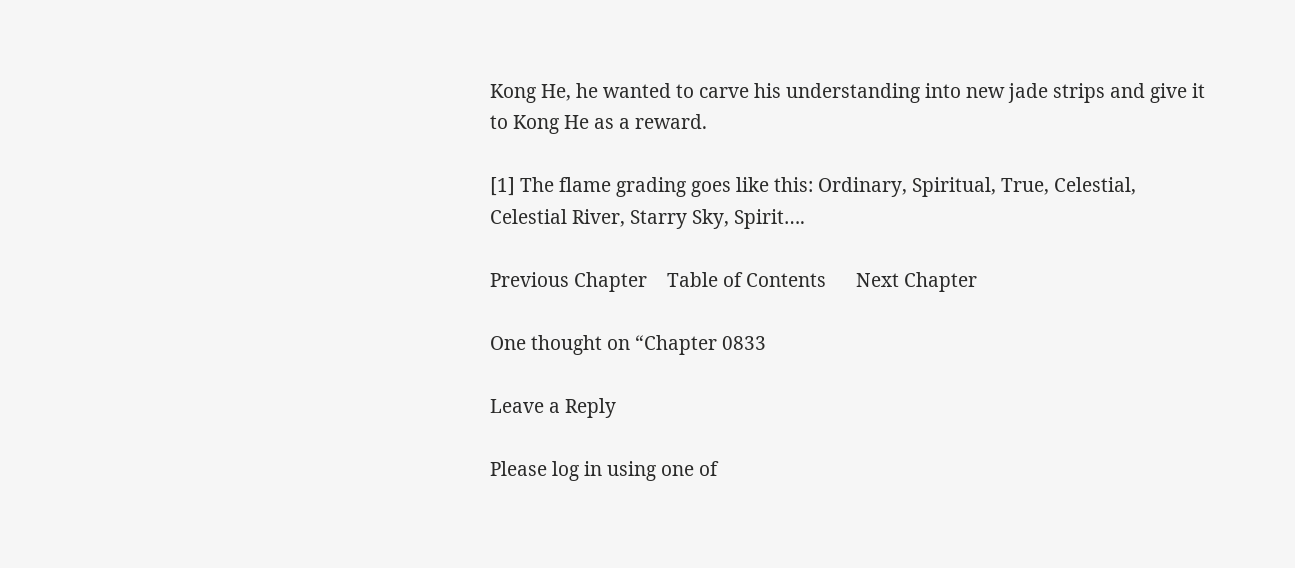Kong He, he wanted to carve his understanding into new jade strips and give it to Kong He as a reward.

[1] The flame grading goes like this: Ordinary, Spiritual, True, Celestial, Celestial River, Starry Sky, Spirit….

Previous Chapter    Table of Contents      Next Chapter

One thought on “Chapter 0833

Leave a Reply

Please log in using one of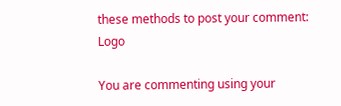these methods to post your comment: Logo

You are commenting using your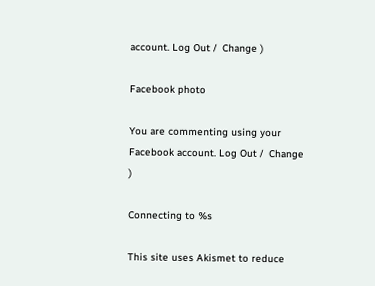account. Log Out /  Change )

Facebook photo

You are commenting using your Facebook account. Log Out /  Change )

Connecting to %s

This site uses Akismet to reduce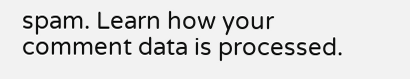spam. Learn how your comment data is processed.